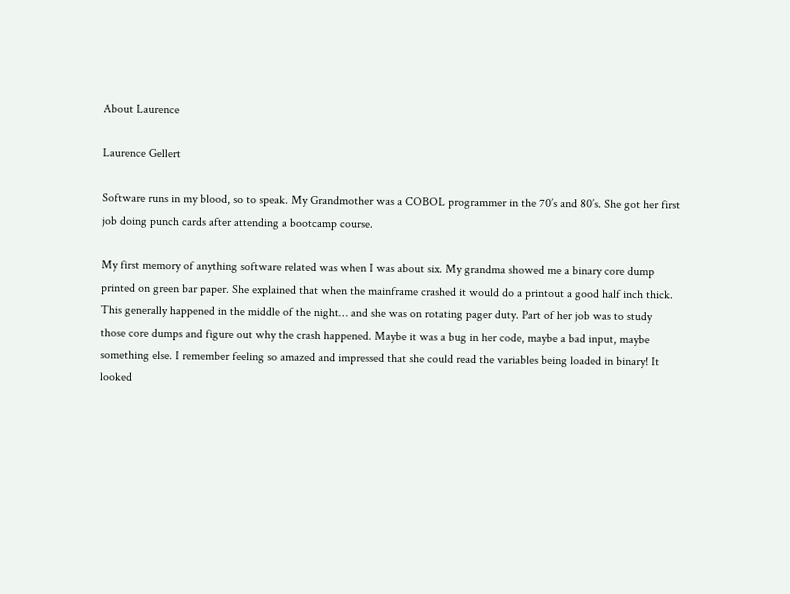About Laurence

Laurence Gellert

Software runs in my blood, so to speak. My Grandmother was a COBOL programmer in the 70’s and 80’s. She got her first job doing punch cards after attending a bootcamp course.

My first memory of anything software related was when I was about six. My grandma showed me a binary core dump printed on green bar paper. She explained that when the mainframe crashed it would do a printout a good half inch thick. This generally happened in the middle of the night… and she was on rotating pager duty. Part of her job was to study those core dumps and figure out why the crash happened. Maybe it was a bug in her code, maybe a bad input, maybe something else. I remember feeling so amazed and impressed that she could read the variables being loaded in binary! It looked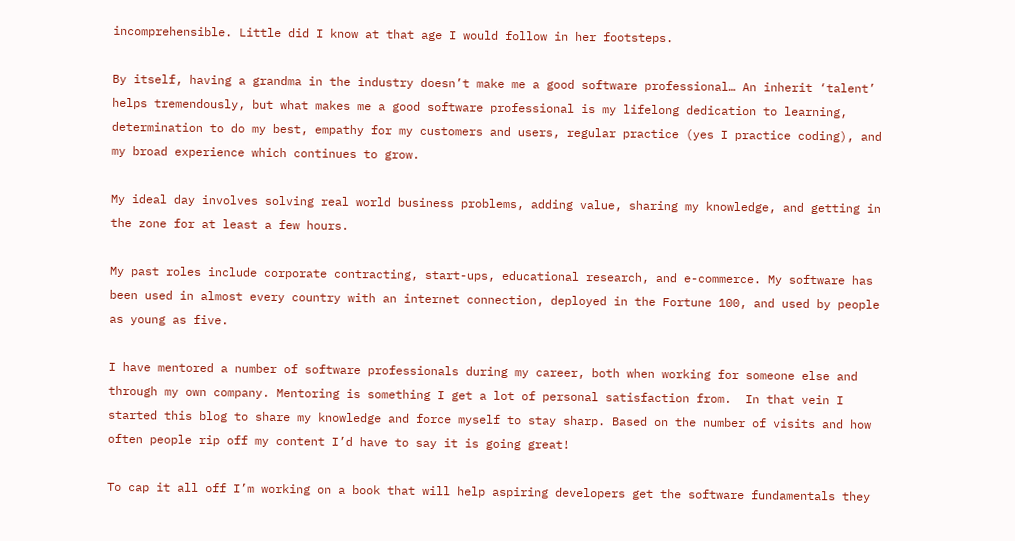incomprehensible. Little did I know at that age I would follow in her footsteps.

By itself, having a grandma in the industry doesn’t make me a good software professional… An inherit ‘talent’ helps tremendously, but what makes me a good software professional is my lifelong dedication to learning, determination to do my best, empathy for my customers and users, regular practice (yes I practice coding), and my broad experience which continues to grow.

My ideal day involves solving real world business problems, adding value, sharing my knowledge, and getting in the zone for at least a few hours.

My past roles include corporate contracting, start-ups, educational research, and e-commerce. My software has been used in almost every country with an internet connection, deployed in the Fortune 100, and used by people as young as five.

I have mentored a number of software professionals during my career, both when working for someone else and through my own company. Mentoring is something I get a lot of personal satisfaction from.  In that vein I started this blog to share my knowledge and force myself to stay sharp. Based on the number of visits and how often people rip off my content I’d have to say it is going great!

To cap it all off I’m working on a book that will help aspiring developers get the software fundamentals they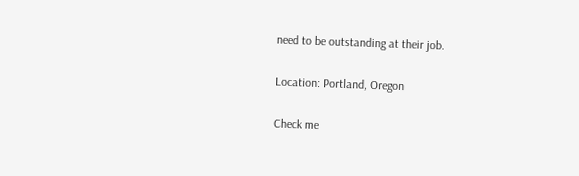need to be outstanding at their job.

Location: Portland, Oregon

Check me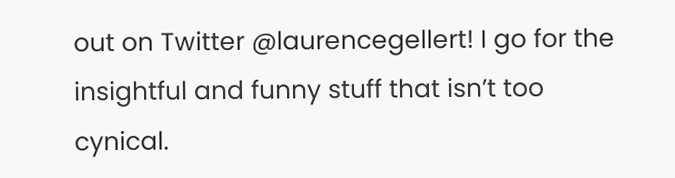out on Twitter @laurencegellert! I go for the insightful and funny stuff that isn’t too cynical.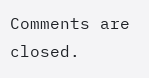Comments are closed.